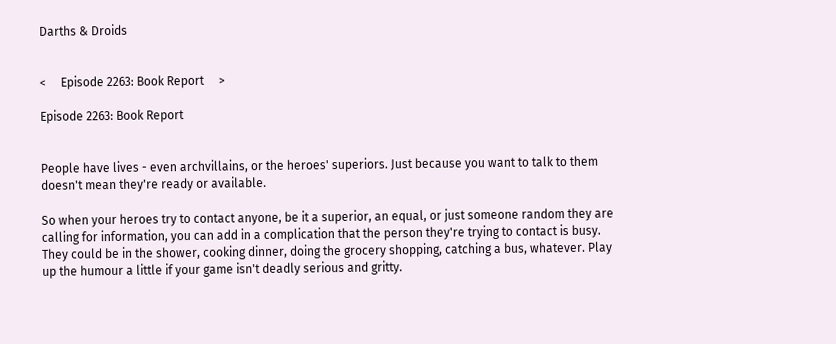Darths & Droids


<     Episode 2263: Book Report     >

Episode 2263: Book Report


People have lives - even archvillains, or the heroes' superiors. Just because you want to talk to them doesn't mean they're ready or available.

So when your heroes try to contact anyone, be it a superior, an equal, or just someone random they are calling for information, you can add in a complication that the person they're trying to contact is busy. They could be in the shower, cooking dinner, doing the grocery shopping, catching a bus, whatever. Play up the humour a little if your game isn't deadly serious and gritty.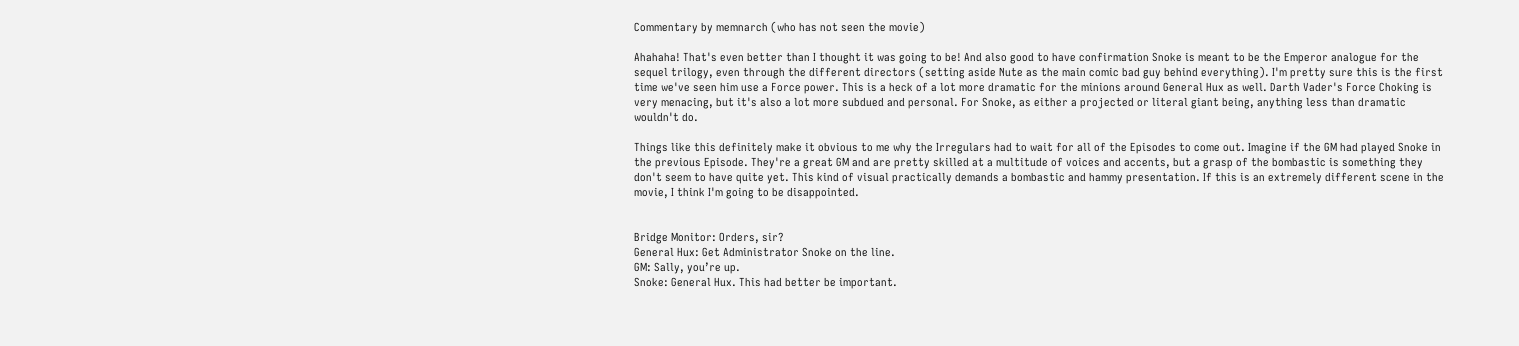Commentary by memnarch (who has not seen the movie)

Ahahaha! That's even better than I thought it was going to be! And also good to have confirmation Snoke is meant to be the Emperor analogue for the sequel trilogy, even through the different directors (setting aside Nute as the main comic bad guy behind everything). I'm pretty sure this is the first time we've seen him use a Force power. This is a heck of a lot more dramatic for the minions around General Hux as well. Darth Vader's Force Choking is very menacing, but it's also a lot more subdued and personal. For Snoke, as either a projected or literal giant being, anything less than dramatic wouldn't do.

Things like this definitely make it obvious to me why the Irregulars had to wait for all of the Episodes to come out. Imagine if the GM had played Snoke in the previous Episode. They're a great GM and are pretty skilled at a multitude of voices and accents, but a grasp of the bombastic is something they don't seem to have quite yet. This kind of visual practically demands a bombastic and hammy presentation. If this is an extremely different scene in the movie, I think I'm going to be disappointed.


Bridge Monitor: Orders, sir?
General Hux: Get Administrator Snoke on the line.
GM: Sally, you’re up.
Snoke: General Hux. This had better be important.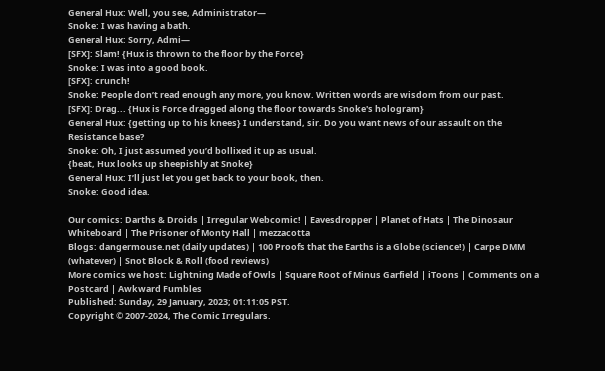General Hux: Well, you see, Administrator—
Snoke: I was having a bath.
General Hux: Sorry, Admi—
[SFX]: Slam! {Hux is thrown to the floor by the Force}
Snoke: I was into a good book.
[SFX]: crunch!
Snoke: People don’t read enough any more, you know. Written words are wisdom from our past.
[SFX]: Drag... {Hux is Force dragged along the floor towards Snoke's hologram}
General Hux: {getting up to his knees} I understand, sir. Do you want news of our assault on the Resistance base?
Snoke: Oh, I just assumed you’d bollixed it up as usual.
{beat, Hux looks up sheepishly at Snoke}
General Hux: I’ll just let you get back to your book, then.
Snoke: Good idea.

Our comics: Darths & Droids | Irregular Webcomic! | Eavesdropper | Planet of Hats | The Dinosaur Whiteboard | The Prisoner of Monty Hall | mezzacotta
Blogs: dangermouse.net (daily updates) | 100 Proofs that the Earths is a Globe (science!) | Carpe DMM (whatever) | Snot Block & Roll (food reviews)
More comics we host: Lightning Made of Owls | Square Root of Minus Garfield | iToons | Comments on a Postcard | Awkward Fumbles
Published: Sunday, 29 January, 2023; 01:11:05 PST.
Copyright © 2007-2024, The Comic Irregulars.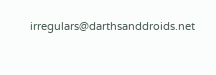irregulars@darthsanddroids.net